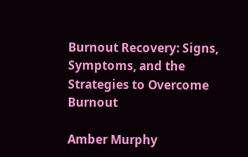Burnout Recovery: Signs, Symptoms, and the Strategies to Overcome Burnout

Amber Murphy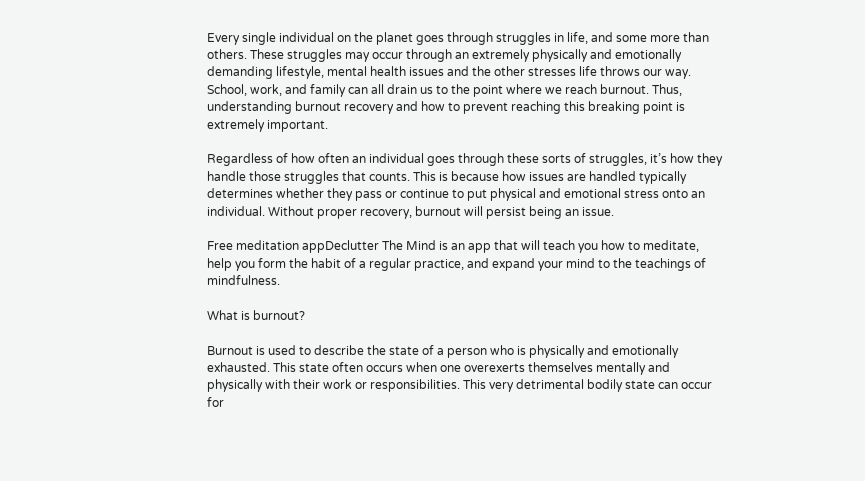Every single individual on the planet goes through struggles in life, and some more than others. These struggles may occur through an extremely physically and emotionally demanding lifestyle, mental health issues and the other stresses life throws our way. School, work, and family can all drain us to the point where we reach burnout. Thus, understanding burnout recovery and how to prevent reaching this breaking point is extremely important.

Regardless of how often an individual goes through these sorts of struggles, it’s how they handle those struggles that counts. This is because how issues are handled typically determines whether they pass or continue to put physical and emotional stress onto an individual. Without proper recovery, burnout will persist being an issue.

Free meditation appDeclutter The Mind is an app that will teach you how to meditate, help you form the habit of a regular practice, and expand your mind to the teachings of mindfulness.

What is burnout?

Burnout is used to describe the state of a person who is physically and emotionally exhausted. This state often occurs when one overexerts themselves mentally and physically with their work or responsibilities. This very detrimental bodily state can occur for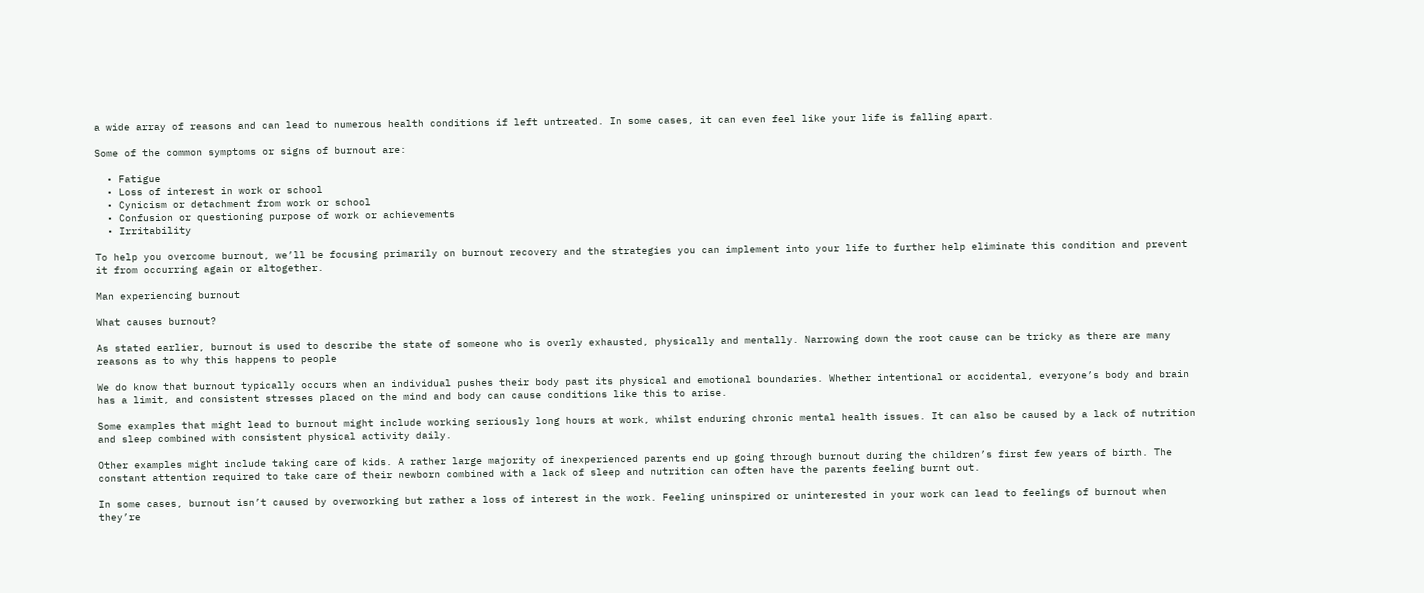a wide array of reasons and can lead to numerous health conditions if left untreated. In some cases, it can even feel like your life is falling apart.

Some of the common symptoms or signs of burnout are:

  • Fatigue
  • Loss of interest in work or school
  • Cynicism or detachment from work or school
  • Confusion or questioning purpose of work or achievements
  • Irritability

To help you overcome burnout, we’ll be focusing primarily on burnout recovery and the strategies you can implement into your life to further help eliminate this condition and prevent it from occurring again or altogether.

Man experiencing burnout

What causes burnout?

As stated earlier, burnout is used to describe the state of someone who is overly exhausted, physically and mentally. Narrowing down the root cause can be tricky as there are many reasons as to why this happens to people

We do know that burnout typically occurs when an individual pushes their body past its physical and emotional boundaries. Whether intentional or accidental, everyone’s body and brain has a limit, and consistent stresses placed on the mind and body can cause conditions like this to arise.

Some examples that might lead to burnout might include working seriously long hours at work, whilst enduring chronic mental health issues. It can also be caused by a lack of nutrition and sleep combined with consistent physical activity daily.

Other examples might include taking care of kids. A rather large majority of inexperienced parents end up going through burnout during the children’s first few years of birth. The constant attention required to take care of their newborn combined with a lack of sleep and nutrition can often have the parents feeling burnt out.

In some cases, burnout isn’t caused by overworking but rather a loss of interest in the work. Feeling uninspired or uninterested in your work can lead to feelings of burnout when they’re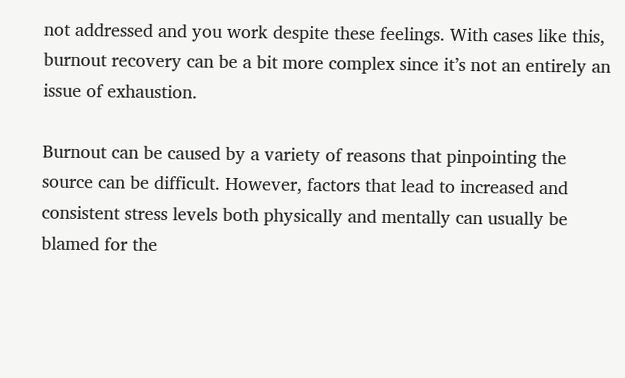not addressed and you work despite these feelings. With cases like this, burnout recovery can be a bit more complex since it’s not an entirely an issue of exhaustion.

Burnout can be caused by a variety of reasons that pinpointing the source can be difficult. However, factors that lead to increased and consistent stress levels both physically and mentally can usually be blamed for the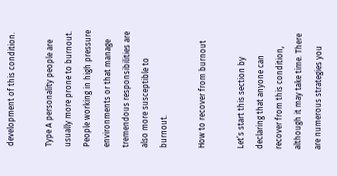development of this condition.

Type A personality people are usually more prone to burnout. People working in high pressure environments or that manage tremendous responsibilities are also more susceptible to burnout.

How to recover from burnout

Let’s start this section by declaring that anyone can recover from this condition, although it may take time. There are numerous strategies you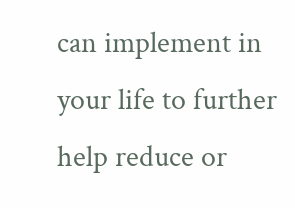can implement in your life to further help reduce or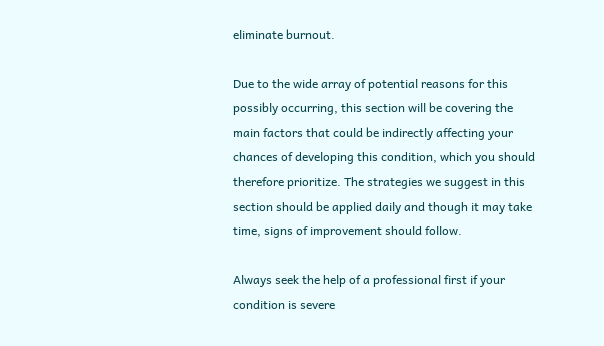eliminate burnout.

Due to the wide array of potential reasons for this possibly occurring, this section will be covering the main factors that could be indirectly affecting your chances of developing this condition, which you should therefore prioritize. The strategies we suggest in this section should be applied daily and though it may take time, signs of improvement should follow.

Always seek the help of a professional first if your condition is severe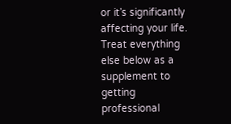or it’s significantly affecting your life. Treat everything else below as a supplement to getting professional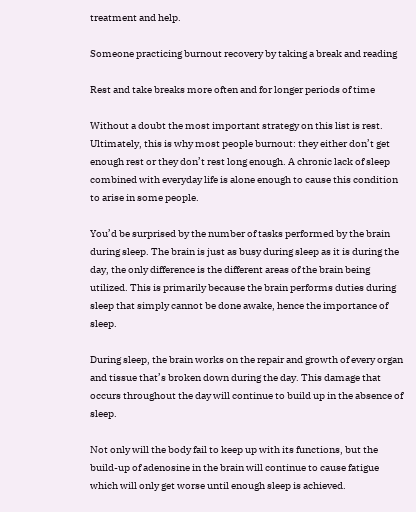treatment and help.

Someone practicing burnout recovery by taking a break and reading

Rest and take breaks more often and for longer periods of time

Without a doubt the most important strategy on this list is rest. Ultimately, this is why most people burnout: they either don’t get enough rest or they don’t rest long enough. A chronic lack of sleep combined with everyday life is alone enough to cause this condition to arise in some people.

You’d be surprised by the number of tasks performed by the brain during sleep. The brain is just as busy during sleep as it is during the day, the only difference is the different areas of the brain being utilized. This is primarily because the brain performs duties during sleep that simply cannot be done awake, hence the importance of sleep.

During sleep, the brain works on the repair and growth of every organ and tissue that’s broken down during the day. This damage that occurs throughout the day will continue to build up in the absence of sleep.

Not only will the body fail to keep up with its functions, but the build-up of adenosine in the brain will continue to cause fatigue which will only get worse until enough sleep is achieved.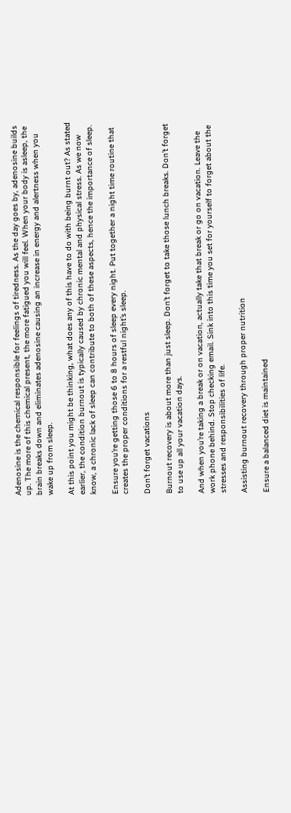Adenosine is the chemical responsible for feelings of tiredness. As the day goes by, adenosine builds up. The more of this chemical present, the more fatigued you will feel. When your body is asleep, the brain breaks down and eliminates adenosine causing an increase in energy and alertness when you wake up from sleep.

At this point you might be thinking, what does any of this have to do with being burnt out? As stated earlier, the condition burnout is typically caused by chronic mental and physical stress. As we now know, a chronic lack of sleep can contribute to both of these aspects, hence the importance of sleep.

Ensure you’re getting those 6 to 8 hours of sleep every night. Put together a night time routine that creates the proper conditions for a restful night’s sleep.

Don’t forget vacations

Burnout recovery is about more than just sleep. Don’t forget to take those lunch breaks. Don’t forget to use up all your vacation days.

And when you’re taking a break or on vacation, actually take that break or go on vacation. Leave the work phone behind. Stop checking email. Sink into this time you set for yourself to forget about the stresses and responsibilities of life.

Assisting burnout recovery through proper nutrition

Ensure a balanced diet is maintained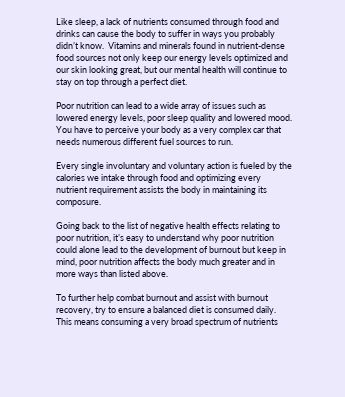Like sleep, a lack of nutrients consumed through food and drinks can cause the body to suffer in ways you probably didn’t know.  Vitamins and minerals found in nutrient-dense food sources not only keep our energy levels optimized and our skin looking great, but our mental health will continue to stay on top through a perfect diet.

Poor nutrition can lead to a wide array of issues such as lowered energy levels, poor sleep quality and lowered mood. You have to perceive your body as a very complex car that needs numerous different fuel sources to run.

Every single involuntary and voluntary action is fueled by the calories we intake through food and optimizing every nutrient requirement assists the body in maintaining its composure.

Going back to the list of negative health effects relating to poor nutrition, it’s easy to understand why poor nutrition could alone lead to the development of burnout but keep in mind, poor nutrition affects the body much greater and in more ways than listed above.

To further help combat burnout and assist with burnout recovery, try to ensure a balanced diet is consumed daily. This means consuming a very broad spectrum of nutrients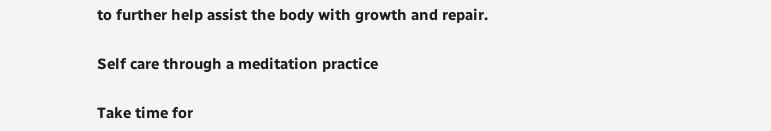to further help assist the body with growth and repair.

Self care through a meditation practice

Take time for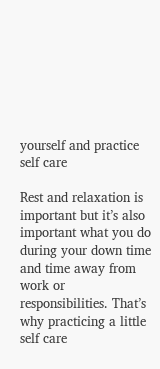yourself and practice self care

Rest and relaxation is important but it’s also important what you do during your down time and time away from work or responsibilities. That’s why practicing a little self care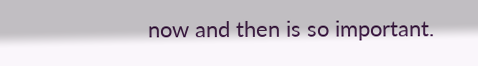now and then is so important.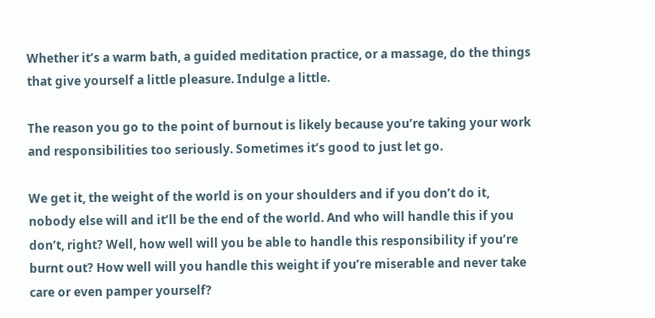Whether it’s a warm bath, a guided meditation practice, or a massage, do the things that give yourself a little pleasure. Indulge a little.

The reason you go to the point of burnout is likely because you’re taking your work and responsibilities too seriously. Sometimes it’s good to just let go.

We get it, the weight of the world is on your shoulders and if you don’t do it, nobody else will and it’ll be the end of the world. And who will handle this if you don’t, right? Well, how well will you be able to handle this responsibility if you’re burnt out? How well will you handle this weight if you’re miserable and never take care or even pamper yourself?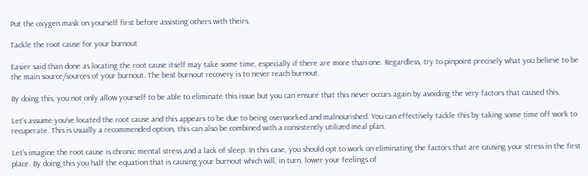Put the oxygen mask on yourself first before assisting others with theirs.

Tackle the root cause for your burnout

Easier said than done as locating the root cause itself may take some time, especially if there are more than one. Regardless, try to pinpoint precisely what you believe to be the main source/sources of your burnout. The best burnout recovery is to never reach burnout.

By doing this, you not only allow yourself to be able to eliminate this issue but you can ensure that this never occurs again by avoiding the very factors that caused this.

Let’s assume you’ve located the root cause and this appears to be due to being overworked and malnourished. You can effectively tackle this by taking some time off work to recuperate. This is usually a recommended option, this can also be combined with a consistently utilized meal plan.

Let’s imagine the root cause is chronic mental stress and a lack of sleep. In this case, you should opt to work on eliminating the factors that are causing your stress in the first place. By doing this you half the equation that is causing your burnout which will, in turn, lower your feelings of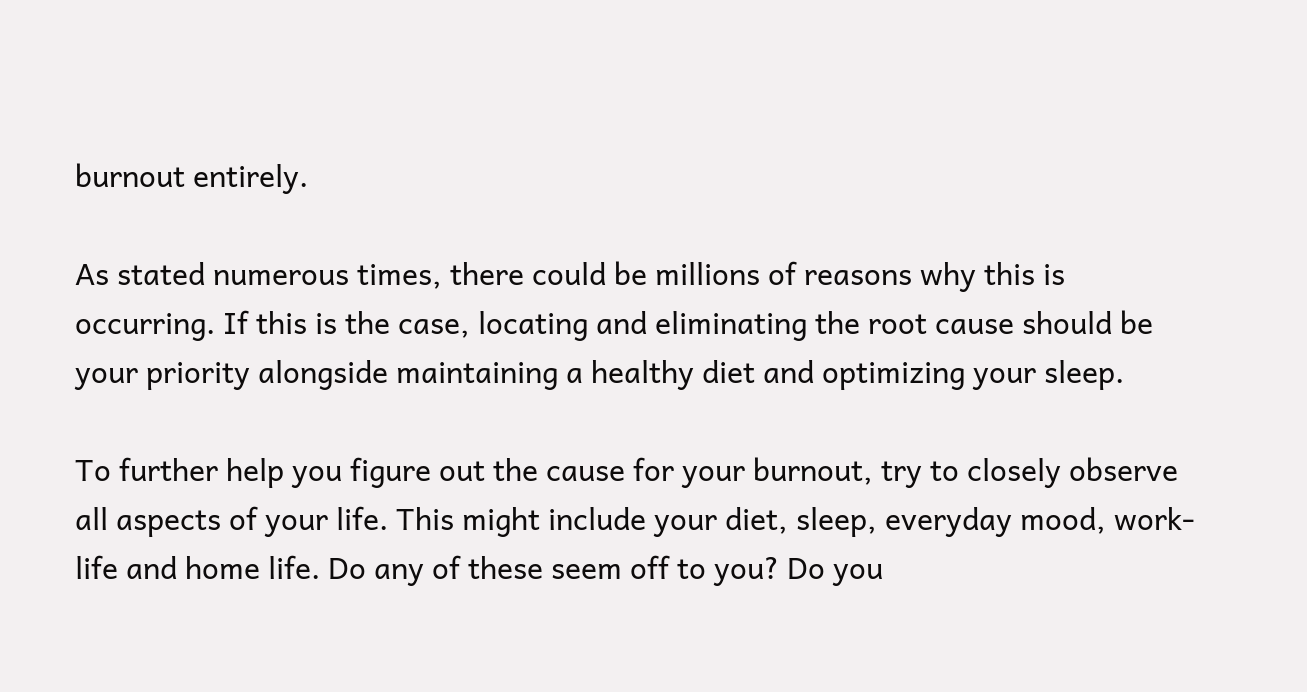burnout entirely.

As stated numerous times, there could be millions of reasons why this is occurring. If this is the case, locating and eliminating the root cause should be your priority alongside maintaining a healthy diet and optimizing your sleep.

To further help you figure out the cause for your burnout, try to closely observe all aspects of your life. This might include your diet, sleep, everyday mood, work-life and home life. Do any of these seem off to you? Do you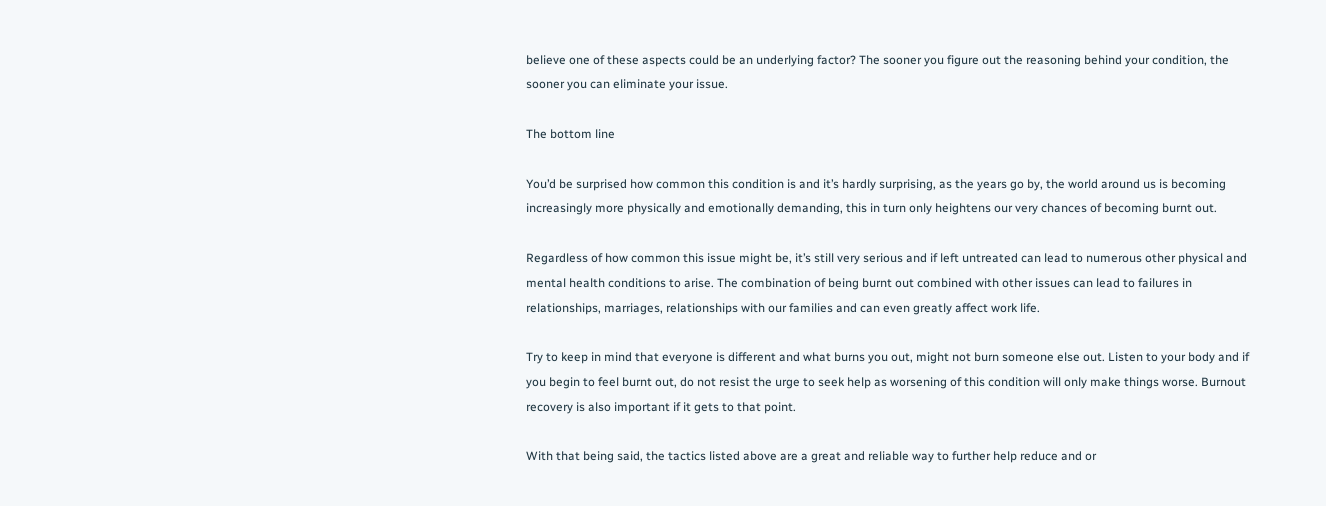believe one of these aspects could be an underlying factor? The sooner you figure out the reasoning behind your condition, the sooner you can eliminate your issue.

The bottom line

You’d be surprised how common this condition is and it’s hardly surprising, as the years go by, the world around us is becoming increasingly more physically and emotionally demanding, this in turn only heightens our very chances of becoming burnt out.

Regardless of how common this issue might be, it’s still very serious and if left untreated can lead to numerous other physical and mental health conditions to arise. The combination of being burnt out combined with other issues can lead to failures in relationships, marriages, relationships with our families and can even greatly affect work life.

Try to keep in mind that everyone is different and what burns you out, might not burn someone else out. Listen to your body and if you begin to feel burnt out, do not resist the urge to seek help as worsening of this condition will only make things worse. Burnout recovery is also important if it gets to that point.

With that being said, the tactics listed above are a great and reliable way to further help reduce and or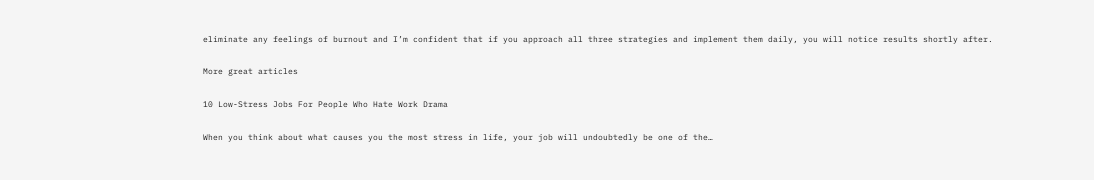eliminate any feelings of burnout and I’m confident that if you approach all three strategies and implement them daily, you will notice results shortly after.

More great articles

10 Low-Stress Jobs For People Who Hate Work Drama

When you think about what causes you the most stress in life, your job will undoubtedly be one of the…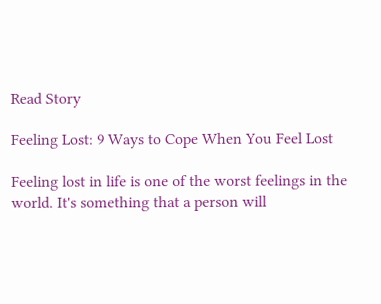Read Story

Feeling Lost: 9 Ways to Cope When You Feel Lost

Feeling lost in life is one of the worst feelings in the world. It's something that a person will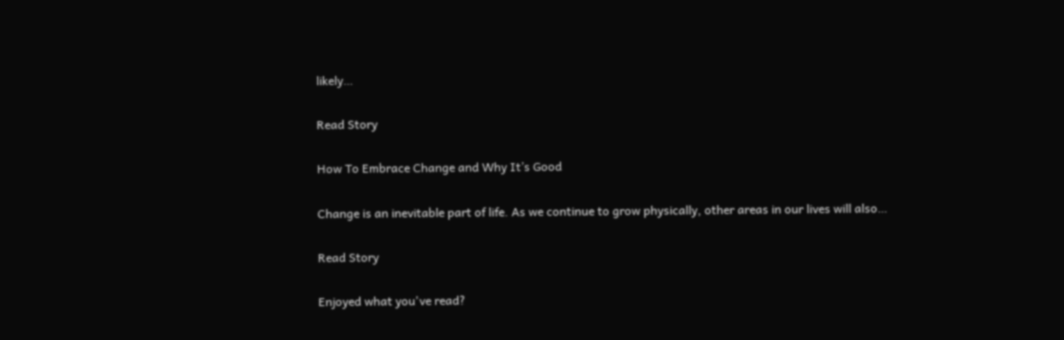likely…

Read Story

How To Embrace Change and Why It’s Good

Change is an inevitable part of life. As we continue to grow physically, other areas in our lives will also…

Read Story

Enjoyed what you've read?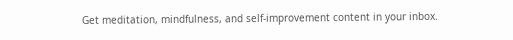Get meditation, mindfulness, and self-improvement content in your inbox.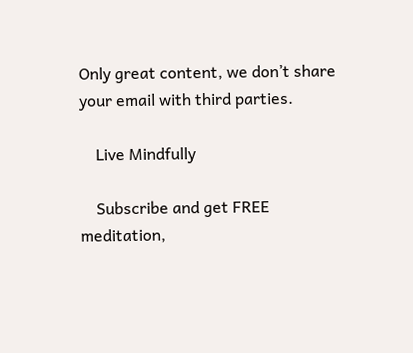Only great content, we don’t share your email with third parties.

    Live Mindfully

    Subscribe and get FREE meditation,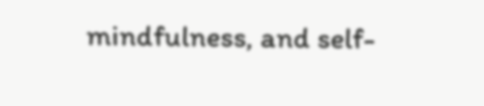mindfulness, and self-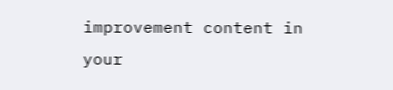improvement content in your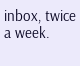inbox, twice a week.